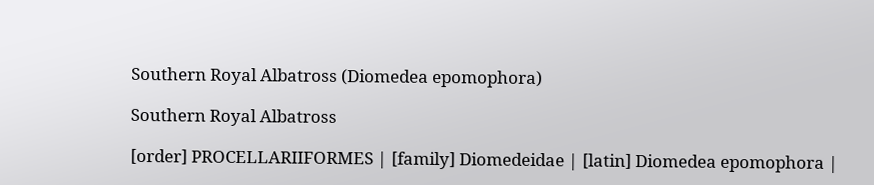Southern Royal Albatross (Diomedea epomophora)

Southern Royal Albatross

[order] PROCELLARIIFORMES | [family] Diomedeidae | [latin] Diomedea epomophora |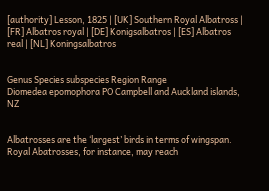[authority] Lesson, 1825 | [UK] Southern Royal Albatross | [FR] Albatros royal | [DE] Konigsalbatros | [ES] Albatros real | [NL] Koningsalbatros


Genus Species subspecies Region Range
Diomedea epomophora PO Campbell and Auckland islands, NZ


Albatrosses are the ‘largest’ birds in terms of wingspan. Royal Abatrosses, for instance, may reach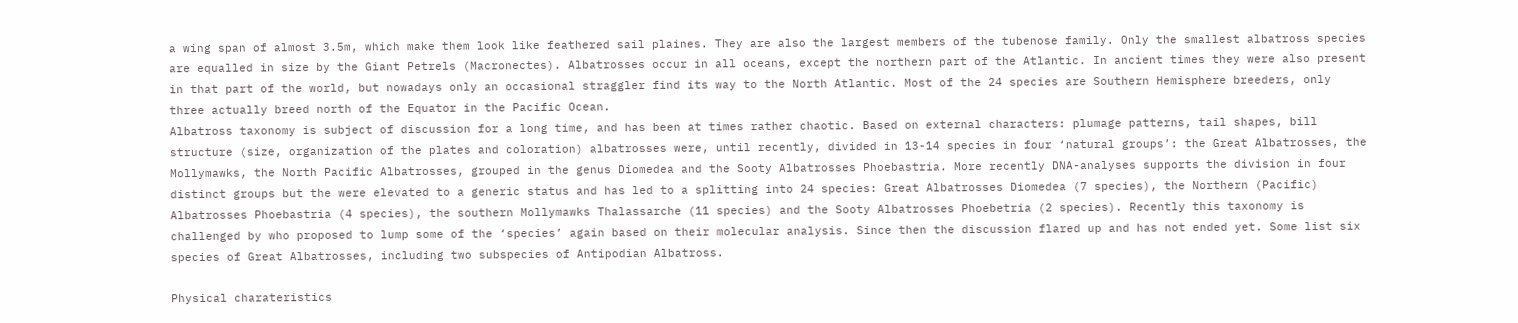a wing span of almost 3.5m, which make them look like feathered sail plaines. They are also the largest members of the tubenose family. Only the smallest albatross species are equalled in size by the Giant Petrels (Macronectes). Albatrosses occur in all oceans, except the northern part of the Atlantic. In ancient times they were also present in that part of the world, but nowadays only an occasional straggler find its way to the North Atlantic. Most of the 24 species are Southern Hemisphere breeders, only three actually breed north of the Equator in the Pacific Ocean.
Albatross taxonomy is subject of discussion for a long time, and has been at times rather chaotic. Based on external characters: plumage patterns, tail shapes, bill structure (size, organization of the plates and coloration) albatrosses were, until recently, divided in 13-14 species in four ‘natural groups’: the Great Albatrosses, the Mollymawks, the North Pacific Albatrosses, grouped in the genus Diomedea and the Sooty Albatrosses Phoebastria. More recently DNA-analyses supports the division in four distinct groups but the were elevated to a generic status and has led to a splitting into 24 species: Great Albatrosses Diomedea (7 species), the Northern (Pacific) Albatrosses Phoebastria (4 species), the southern Mollymawks Thalassarche (11 species) and the Sooty Albatrosses Phoebetria (2 species). Recently this taxonomy is challenged by who proposed to lump some of the ‘species’ again based on their molecular analysis. Since then the discussion flared up and has not ended yet. Some list six species of Great Albatrosses, including two subspecies of Antipodian Albatross.

Physical charateristics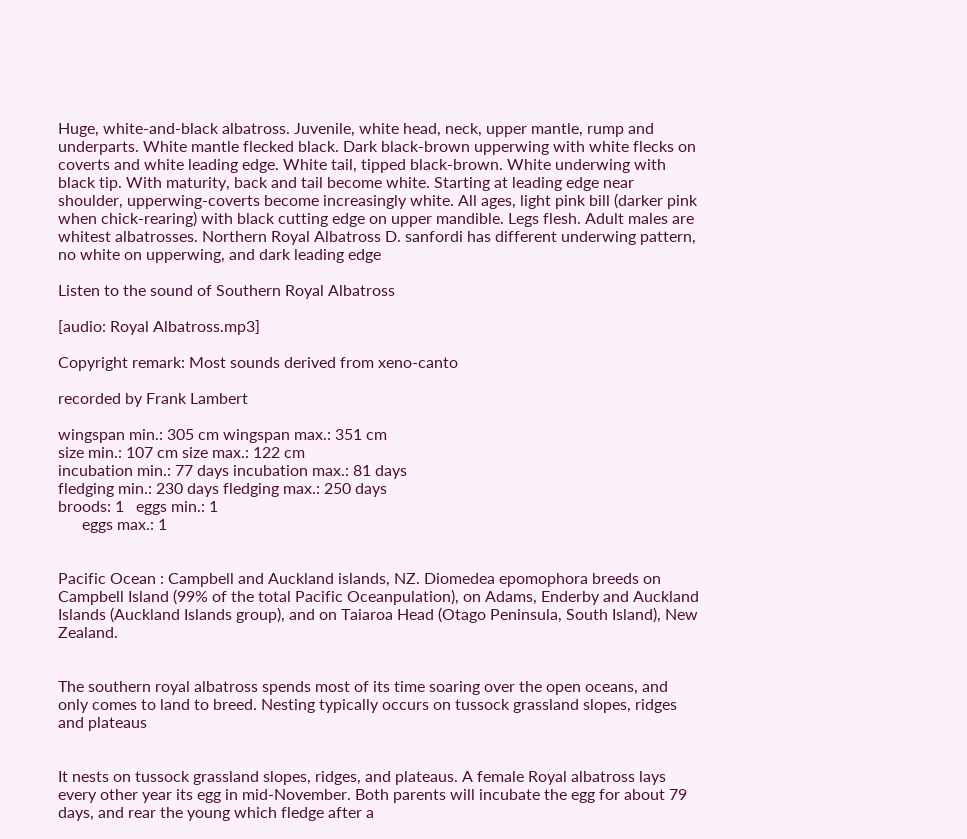Huge, white-and-black albatross. Juvenile, white head, neck, upper mantle, rump and underparts. White mantle flecked black. Dark black-brown upperwing with white flecks on coverts and white leading edge. White tail, tipped black-brown. White underwing with black tip. With maturity, back and tail become white. Starting at leading edge near shoulder, upperwing-coverts become increasingly white. All ages, light pink bill (darker pink when chick-rearing) with black cutting edge on upper mandible. Legs flesh. Adult males are whitest albatrosses. Northern Royal Albatross D. sanfordi has different underwing pattern, no white on upperwing, and dark leading edge

Listen to the sound of Southern Royal Albatross

[audio: Royal Albatross.mp3]

Copyright remark: Most sounds derived from xeno-canto

recorded by Frank Lambert

wingspan min.: 305 cm wingspan max.: 351 cm
size min.: 107 cm size max.: 122 cm
incubation min.: 77 days incubation max.: 81 days
fledging min.: 230 days fledging max.: 250 days
broods: 1   eggs min.: 1
      eggs max.: 1


Pacific Ocean : Campbell and Auckland islands, NZ. Diomedea epomophora breeds on Campbell Island (99% of the total Pacific Oceanpulation), on Adams, Enderby and Auckland Islands (Auckland Islands group), and on Taiaroa Head (Otago Peninsula, South Island), New Zealand.


The southern royal albatross spends most of its time soaring over the open oceans, and only comes to land to breed. Nesting typically occurs on tussock grassland slopes, ridges and plateaus


It nests on tussock grassland slopes, ridges, and plateaus. A female Royal albatross lays every other year its egg in mid-November. Both parents will incubate the egg for about 79 days, and rear the young which fledge after a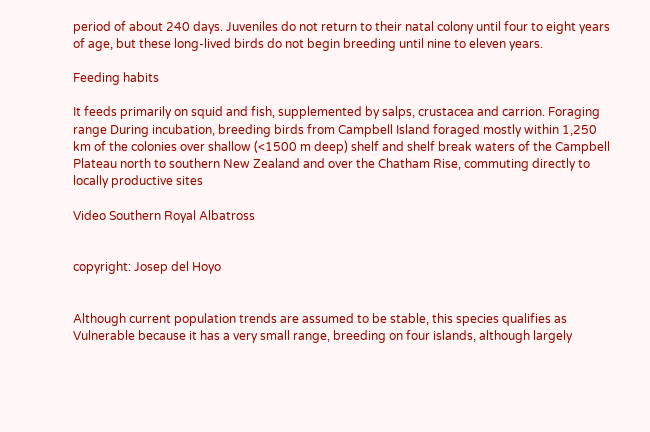period of about 240 days. Juveniles do not return to their natal colony until four to eight years of age, but these long-lived birds do not begin breeding until nine to eleven years.

Feeding habits

It feeds primarily on squid and fish, supplemented by salps, crustacea and carrion. Foraging range During incubation, breeding birds from Campbell Island foraged mostly within 1,250 km of the colonies over shallow (<1500 m deep) shelf and shelf break waters of the Campbell Plateau north to southern New Zealand and over the Chatham Rise, commuting directly to locally productive sites

Video Southern Royal Albatross


copyright: Josep del Hoyo


Although current population trends are assumed to be stable, this species qualifies as Vulnerable because it has a very small range, breeding on four islands, although largely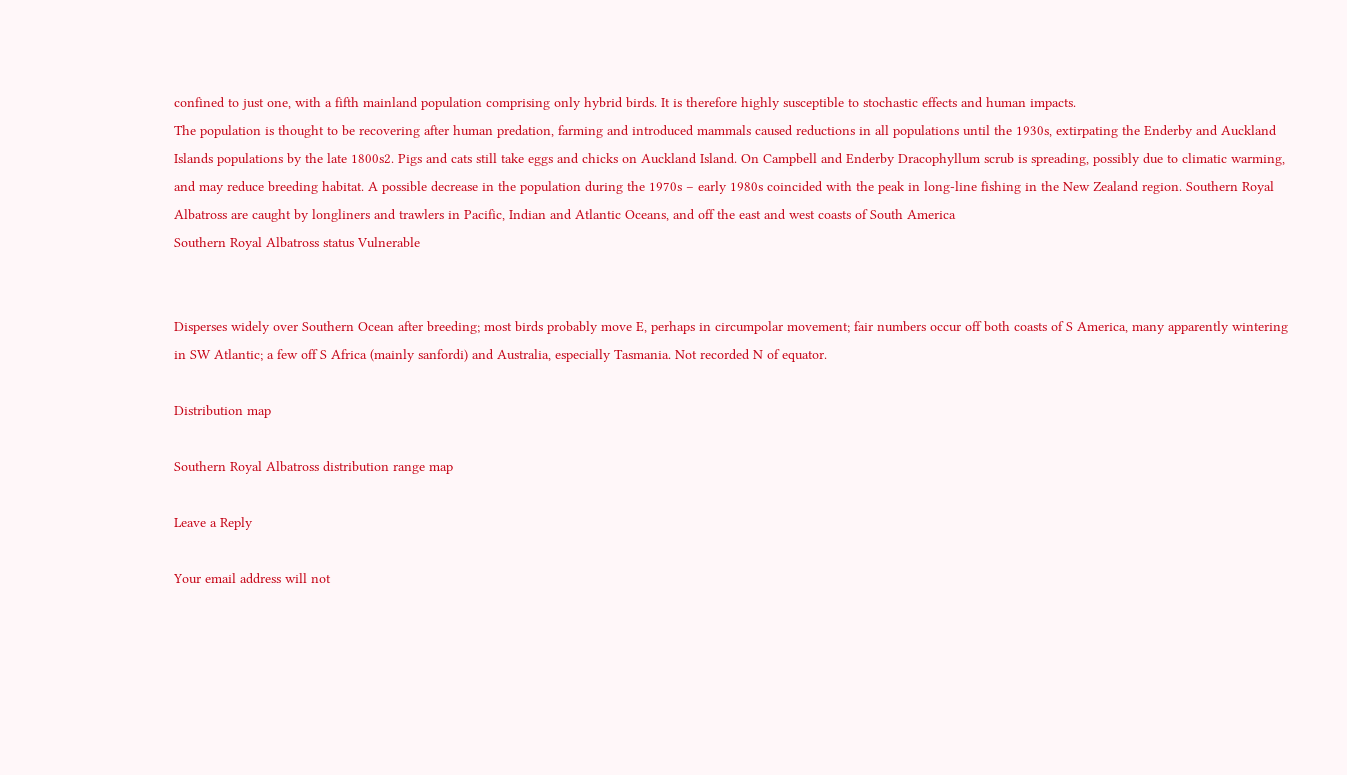confined to just one, with a fifth mainland population comprising only hybrid birds. It is therefore highly susceptible to stochastic effects and human impacts.
The population is thought to be recovering after human predation, farming and introduced mammals caused reductions in all populations until the 1930s, extirpating the Enderby and Auckland Islands populations by the late 1800s2. Pigs and cats still take eggs and chicks on Auckland Island. On Campbell and Enderby Dracophyllum scrub is spreading, possibly due to climatic warming, and may reduce breeding habitat. A possible decrease in the population during the 1970s – early 1980s coincided with the peak in long-line fishing in the New Zealand region. Southern Royal Albatross are caught by longliners and trawlers in Pacific, Indian and Atlantic Oceans, and off the east and west coasts of South America
Southern Royal Albatross status Vulnerable


Disperses widely over Southern Ocean after breeding; most birds probably move E, perhaps in circumpolar movement; fair numbers occur off both coasts of S America, many apparently wintering in SW Atlantic; a few off S Africa (mainly sanfordi) and Australia, especially Tasmania. Not recorded N of equator.

Distribution map

Southern Royal Albatross distribution range map

Leave a Reply

Your email address will not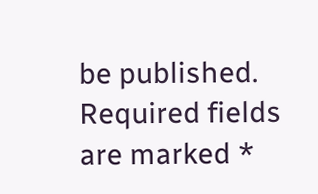be published. Required fields are marked *